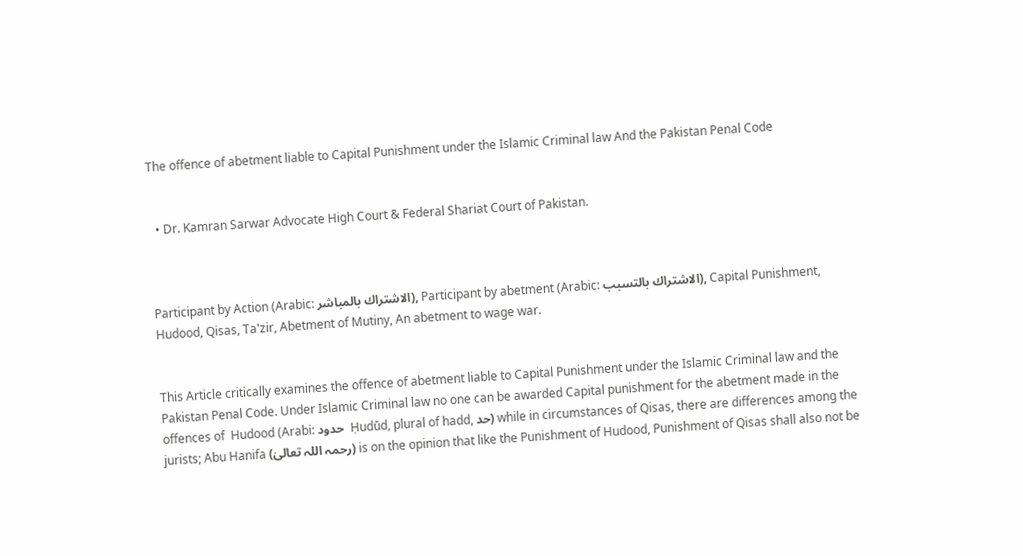The offence of abetment liable to Capital Punishment under the Islamic Criminal law And the Pakistan Penal Code


  • Dr. Kamran Sarwar Advocate High Court & Federal Shariat Court of Pakistan.



Participant by Action (Arabic: الاشتراك بالمباشر), Participant by abetment (Arabic: الاشتراك بالتسبب), Capital Punishment, Hudood, Qisas, Ta'zir, Abetment of Mutiny, An abetment to wage war.


This Article critically examines the offence of abetment liable to Capital Punishment under the Islamic Criminal law and the Pakistan Penal Code. Under Islamic Criminal law no one can be awarded Capital punishment for the abetment made in the offences of  Hudood (Arabi: حدود  Ḥudūd, plural of hadd, حد) while in circumstances of Qisas, there are differences among the jurists; Abu Hanifa (رحمہ اللہ تعالیٰ) is on the opinion that like the Punishment of Hudood, Punishment of Qisas shall also not be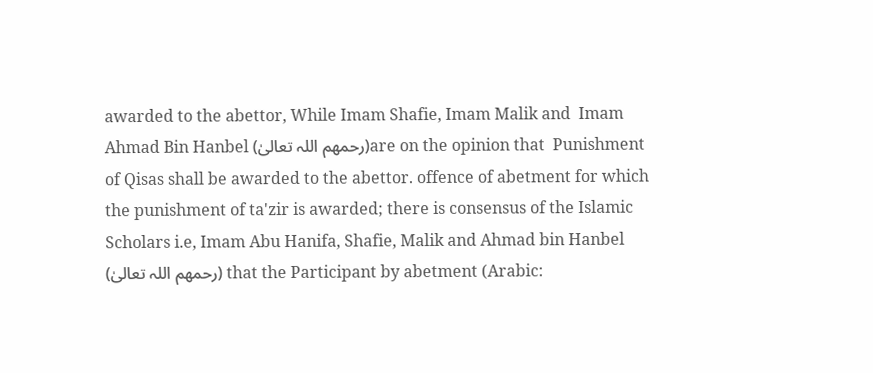awarded to the abettor, While Imam Shafie, Imam Malik and  Imam Ahmad Bin Hanbel (رحمھم اللہ تعالیٰ)are on the opinion that  Punishment of Qisas shall be awarded to the abettor. offence of abetment for which the punishment of ta'zir is awarded; there is consensus of the Islamic Scholars i.e, Imam Abu Hanifa, Shafie, Malik and Ahmad bin Hanbel (رحمھم اللہ تعالیٰ) that the Participant by abetment (Arabic: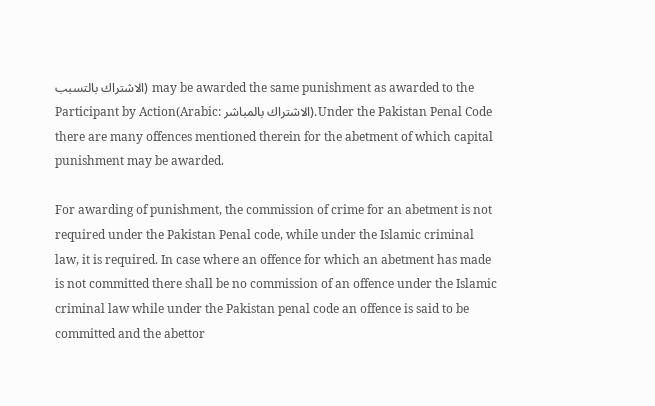الاشتراك بالتسبب) may be awarded the same punishment as awarded to the Participant by Action(Arabic: الاشتراك بالمباشر).Under the Pakistan Penal Code there are many offences mentioned therein for the abetment of which capital punishment may be awarded.

For awarding of punishment, the commission of crime for an abetment is not required under the Pakistan Penal code, while under the Islamic criminal law, it is required. In case where an offence for which an abetment has made is not committed there shall be no commission of an offence under the Islamic criminal law while under the Pakistan penal code an offence is said to be committed and the abettor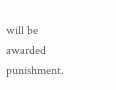will be awarded punishment.